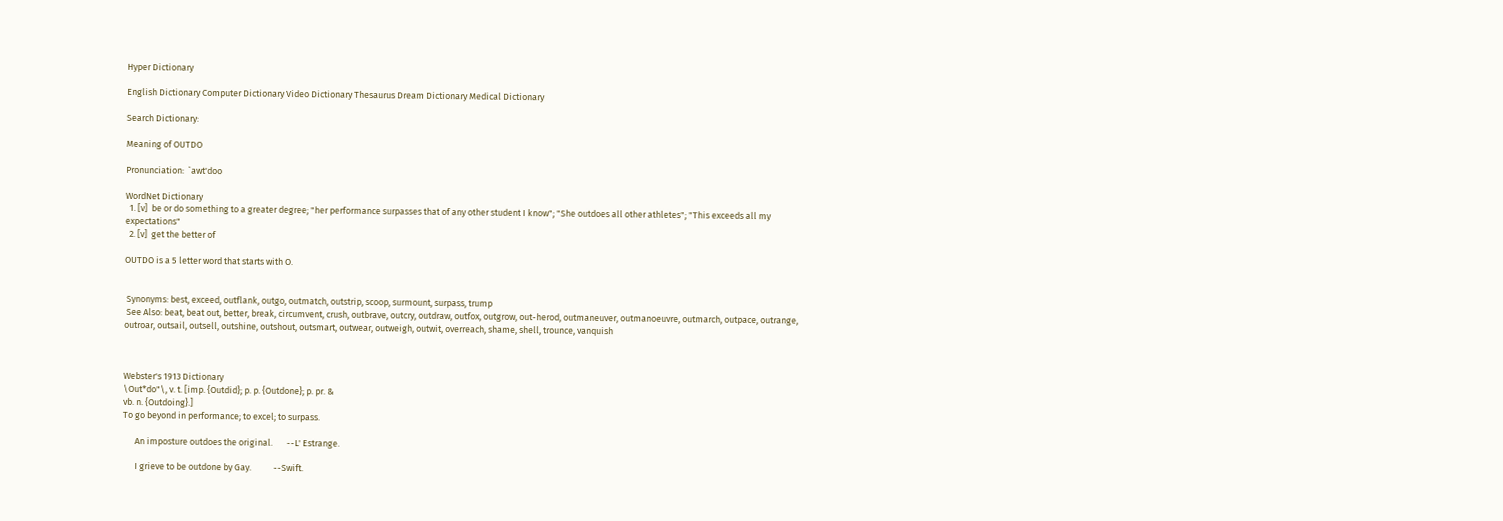Hyper Dictionary

English Dictionary Computer Dictionary Video Dictionary Thesaurus Dream Dictionary Medical Dictionary

Search Dictionary:

Meaning of OUTDO

Pronunciation:  `awt'doo

WordNet Dictionary
  1. [v]  be or do something to a greater degree; "her performance surpasses that of any other student I know"; "She outdoes all other athletes"; "This exceeds all my expectations"
  2. [v]  get the better of

OUTDO is a 5 letter word that starts with O.


 Synonyms: best, exceed, outflank, outgo, outmatch, outstrip, scoop, surmount, surpass, trump
 See Also: beat, beat out, better, break, circumvent, crush, outbrave, outcry, outdraw, outfox, outgrow, out-herod, outmaneuver, outmanoeuvre, outmarch, outpace, outrange, outroar, outsail, outsell, outshine, outshout, outsmart, outwear, outweigh, outwit, overreach, shame, shell, trounce, vanquish



Webster's 1913 Dictionary
\Out*do"\, v. t. [imp. {Outdid}; p. p. {Outdone}; p. pr. &
vb. n. {Outdoing}.]
To go beyond in performance; to excel; to surpass.

      An imposture outdoes the original.       --L' Estrange.

      I grieve to be outdone by Gay.           --Swift.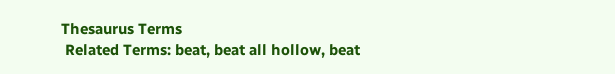Thesaurus Terms
 Related Terms: beat, beat all hollow, beat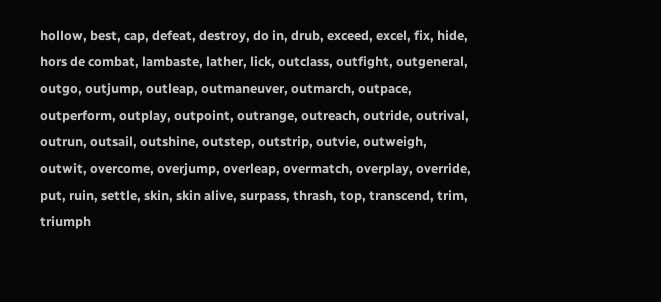hollow, best, cap, defeat, destroy, do in, drub, exceed, excel, fix, hide, hors de combat, lambaste, lather, lick, outclass, outfight, outgeneral, outgo, outjump, outleap, outmaneuver, outmarch, outpace, outperform, outplay, outpoint, outrange, outreach, outride, outrival, outrun, outsail, outshine, outstep, outstrip, outvie, outweigh, outwit, overcome, overjump, overleap, overmatch, overplay, override, put, ruin, settle, skin, skin alive, surpass, thrash, top, transcend, trim, triumph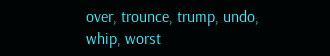over, trounce, trump, undo, whip, worst